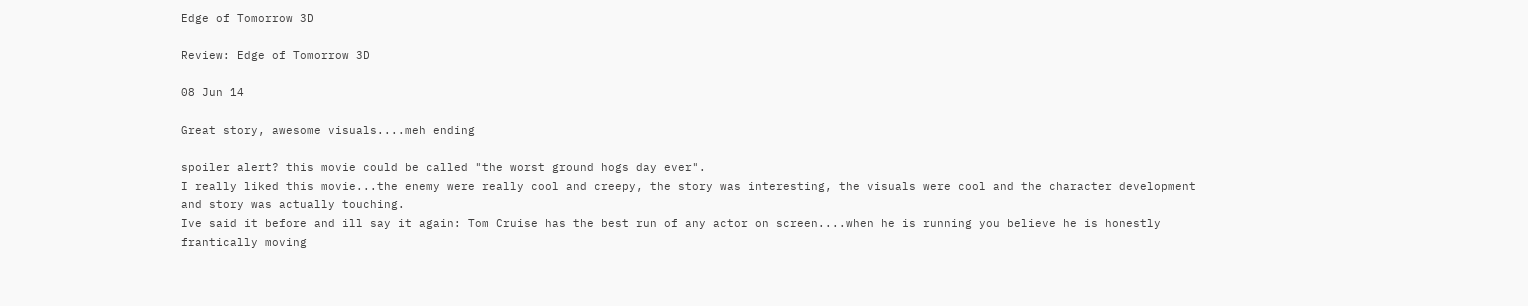Edge of Tomorrow 3D

Review: Edge of Tomorrow 3D

08 Jun 14

Great story, awesome visuals....meh ending

spoiler alert? this movie could be called "the worst ground hogs day ever".
I really liked this movie...the enemy were really cool and creepy, the story was interesting, the visuals were cool and the character development and story was actually touching.
Ive said it before and ill say it again: Tom Cruise has the best run of any actor on screen....when he is running you believe he is honestly frantically moving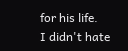for his life.
I didn't hate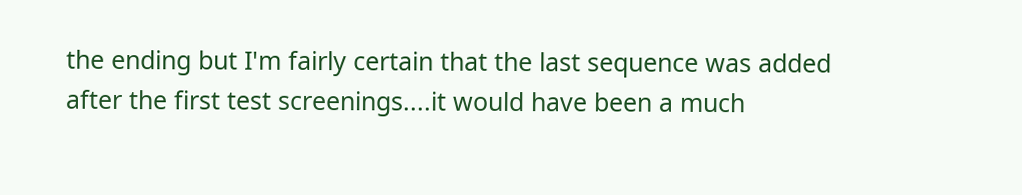the ending but I'm fairly certain that the last sequence was added after the first test screenings....it would have been a much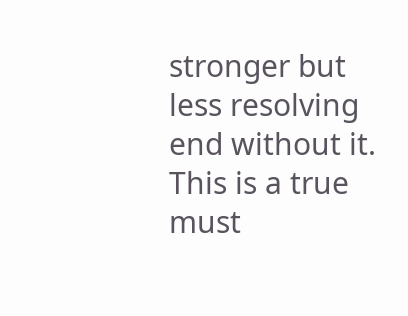stronger but less resolving end without it.
This is a true must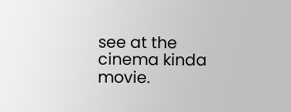see at the cinema kinda movie.